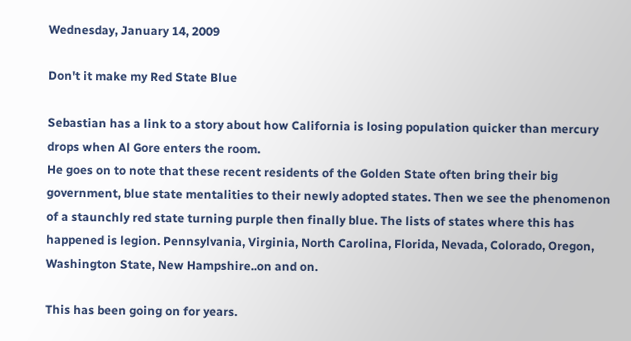Wednesday, January 14, 2009

Don't it make my Red State Blue

Sebastian has a link to a story about how California is losing population quicker than mercury drops when Al Gore enters the room.
He goes on to note that these recent residents of the Golden State often bring their big government, blue state mentalities to their newly adopted states. Then we see the phenomenon of a staunchly red state turning purple then finally blue. The lists of states where this has happened is legion. Pennsylvania, Virginia, North Carolina, Florida, Nevada, Colorado, Oregon, Washington State, New Hampshire..on and on.

This has been going on for years.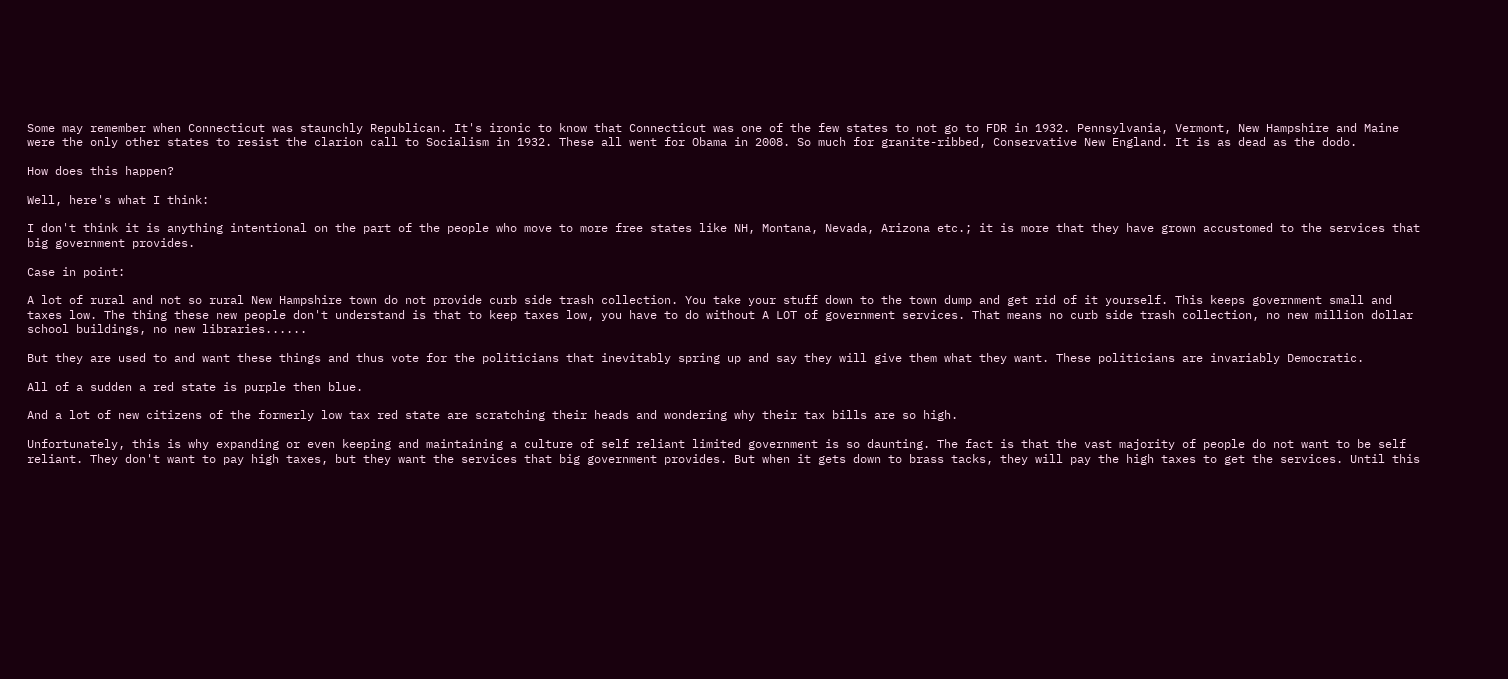Some may remember when Connecticut was staunchly Republican. It's ironic to know that Connecticut was one of the few states to not go to FDR in 1932. Pennsylvania, Vermont, New Hampshire and Maine were the only other states to resist the clarion call to Socialism in 1932. These all went for Obama in 2008. So much for granite-ribbed, Conservative New England. It is as dead as the dodo.

How does this happen?

Well, here's what I think:

I don't think it is anything intentional on the part of the people who move to more free states like NH, Montana, Nevada, Arizona etc.; it is more that they have grown accustomed to the services that big government provides.

Case in point:

A lot of rural and not so rural New Hampshire town do not provide curb side trash collection. You take your stuff down to the town dump and get rid of it yourself. This keeps government small and taxes low. The thing these new people don't understand is that to keep taxes low, you have to do without A LOT of government services. That means no curb side trash collection, no new million dollar school buildings, no new libraries......

But they are used to and want these things and thus vote for the politicians that inevitably spring up and say they will give them what they want. These politicians are invariably Democratic.

All of a sudden a red state is purple then blue.

And a lot of new citizens of the formerly low tax red state are scratching their heads and wondering why their tax bills are so high.

Unfortunately, this is why expanding or even keeping and maintaining a culture of self reliant limited government is so daunting. The fact is that the vast majority of people do not want to be self reliant. They don't want to pay high taxes, but they want the services that big government provides. But when it gets down to brass tacks, they will pay the high taxes to get the services. Until this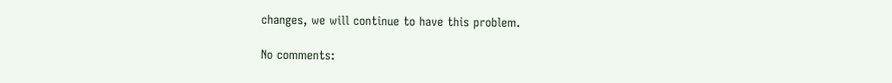changes, we will continue to have this problem.

No comments: